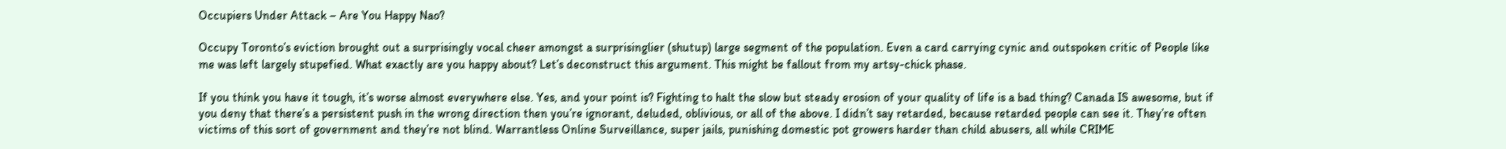Occupiers Under Attack – Are You Happy Nao?

Occupy Toronto’s eviction brought out a surprisingly vocal cheer amongst a surprisinglier (shutup) large segment of the population. Even a card carrying cynic and outspoken critic of People like me was left largely stupefied. What exactly are you happy about? Let’s deconstruct this argument. This might be fallout from my artsy-chick phase.

If you think you have it tough, it’s worse almost everywhere else. Yes, and your point is? Fighting to halt the slow but steady erosion of your quality of life is a bad thing? Canada IS awesome, but if you deny that there’s a persistent push in the wrong direction then you’re ignorant, deluded, oblivious, or all of the above. I didn’t say retarded, because retarded people can see it. They’re often victims of this sort of government and they’re not blind. Warrantless Online Surveillance, super jails, punishing domestic pot growers harder than child abusers, all while CRIME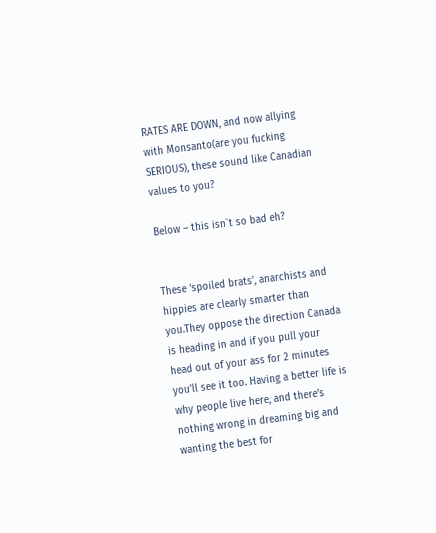RATES ARE DOWN, and now allying with Monsanto(are you fucking SERIOUS), these sound like Canadian values to you?

Below – this isn`t so bad eh?


These ‘spoiled brats’, anarchists and hippies are clearly smarter than you.They oppose the direction Canada is heading in and if you pull your head out of your ass for 2 minutes you’ll see it too. Having a better life is why people live here, and there’s nothing wrong in dreaming big and wanting the best for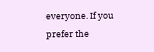everyone. If you prefer the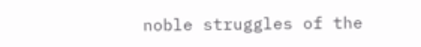noble struggles of the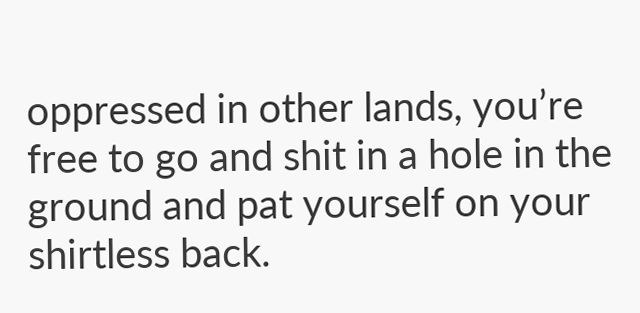oppressed in other lands, you’re free to go and shit in a hole in the ground and pat yourself on your shirtless back.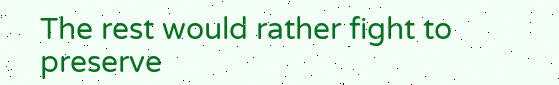The rest would rather fight to preserve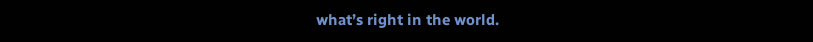what’s right in the world.